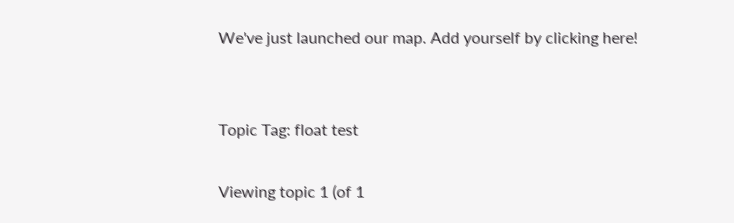We've just launched our map. Add yourself by clicking here!


Topic Tag: float test

Viewing topic 1 (of 1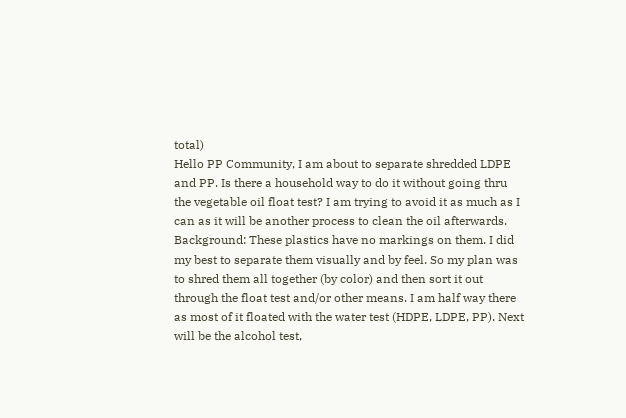total)
Hello PP Community, I am about to separate shredded LDPE and PP. Is there a household way to do it without going thru the vegetable oil float test? I am trying to avoid it as much as I can as it will be another process to clean the oil afterwards. Background: These plastics have no markings on them. I did my best to separate them visually and by feel. So my plan was to shred them all together (by color) and then sort it out through the float test and/or other means. I am half way there as most of it floated with the water test (HDPE, LDPE, PP). Next will be the alcohol test,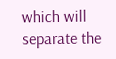which will separate the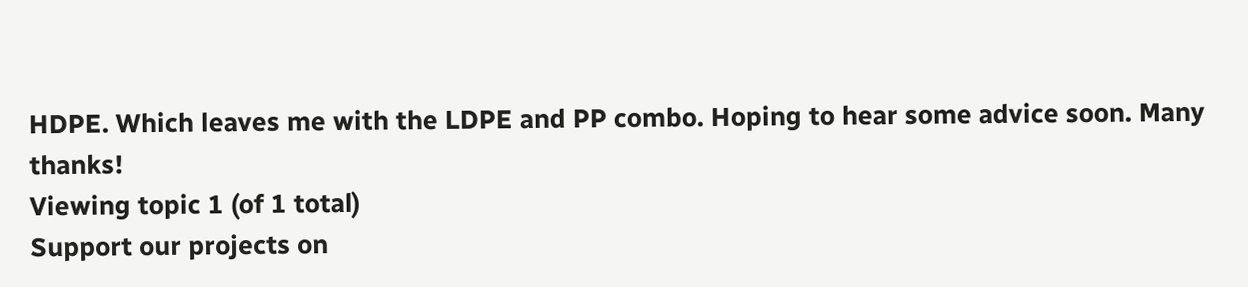HDPE. Which leaves me with the LDPE and PP combo. Hoping to hear some advice soon. Many thanks!
Viewing topic 1 (of 1 total)
Support our projects on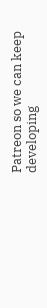Patreon so we can keep developing